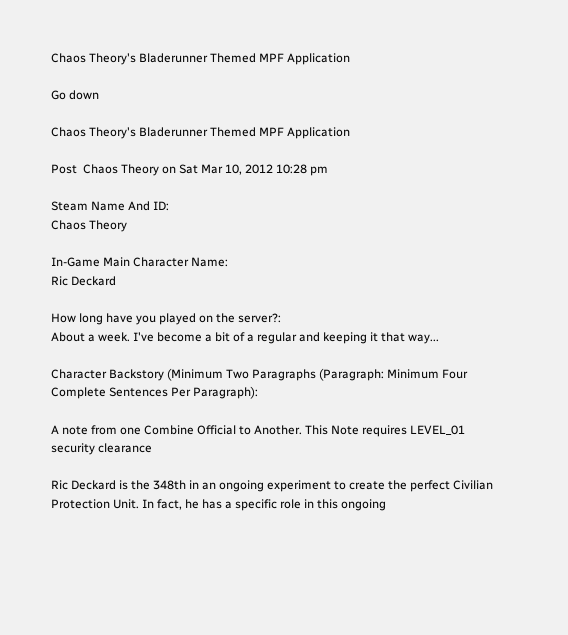Chaos Theory's Bladerunner Themed MPF Application

Go down

Chaos Theory's Bladerunner Themed MPF Application

Post  Chaos Theory on Sat Mar 10, 2012 10:28 pm

Steam Name And ID:
Chaos Theory

In-Game Main Character Name:
Ric Deckard

How long have you played on the server?:
About a week. I've become a bit of a regular and keeping it that way...

Character Backstory (Minimum Two Paragraphs (Paragraph: Minimum Four Complete Sentences Per Paragraph):

A note from one Combine Official to Another. This Note requires LEVEL_01 security clearance

Ric Deckard is the 348th in an ongoing experiment to create the perfect Civilian Protection Unit. In fact, he has a specific role in this ongoing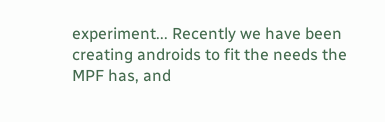experiment... Recently we have been creating androids to fit the needs the MPF has, and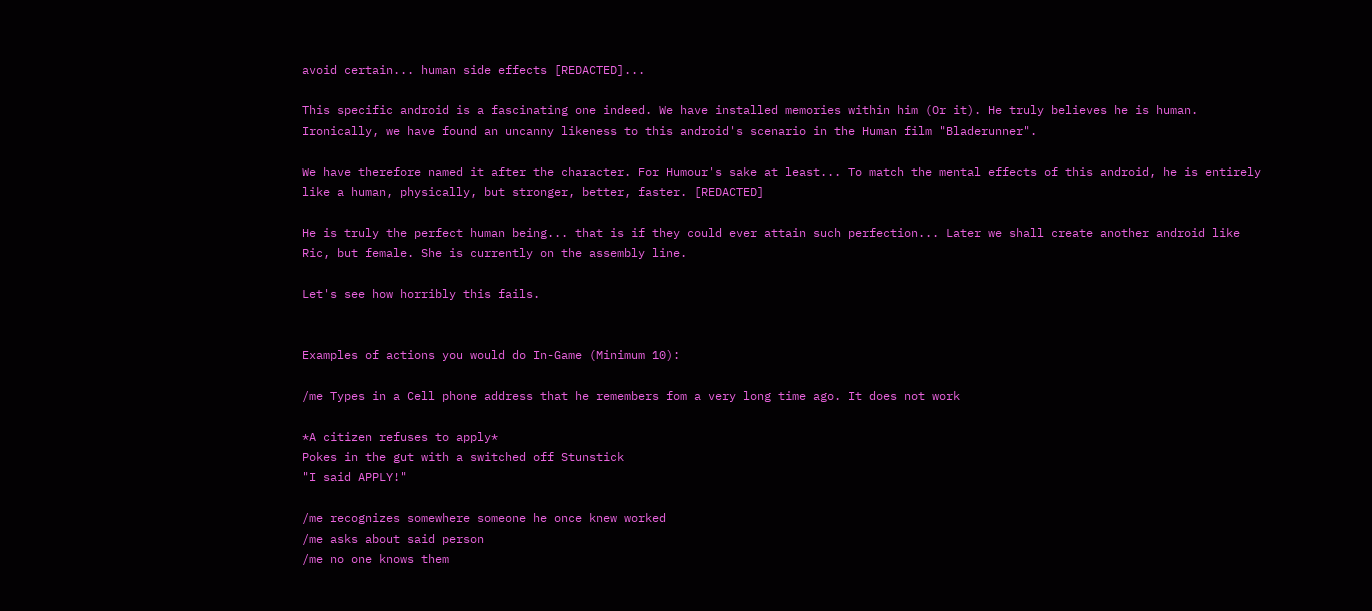avoid certain... human side effects [REDACTED]...

This specific android is a fascinating one indeed. We have installed memories within him (Or it). He truly believes he is human.
Ironically, we have found an uncanny likeness to this android's scenario in the Human film "Bladerunner".

We have therefore named it after the character. For Humour's sake at least... To match the mental effects of this android, he is entirely like a human, physically, but stronger, better, faster. [REDACTED]

He is truly the perfect human being... that is if they could ever attain such perfection... Later we shall create another android like Ric, but female. She is currently on the assembly line.

Let's see how horribly this fails.


Examples of actions you would do In-Game (Minimum 10):

/me Types in a Cell phone address that he remembers fom a very long time ago. It does not work

*A citizen refuses to apply*
Pokes in the gut with a switched off Stunstick
"I said APPLY!"

/me recognizes somewhere someone he once knew worked
/me asks about said person
/me no one knows them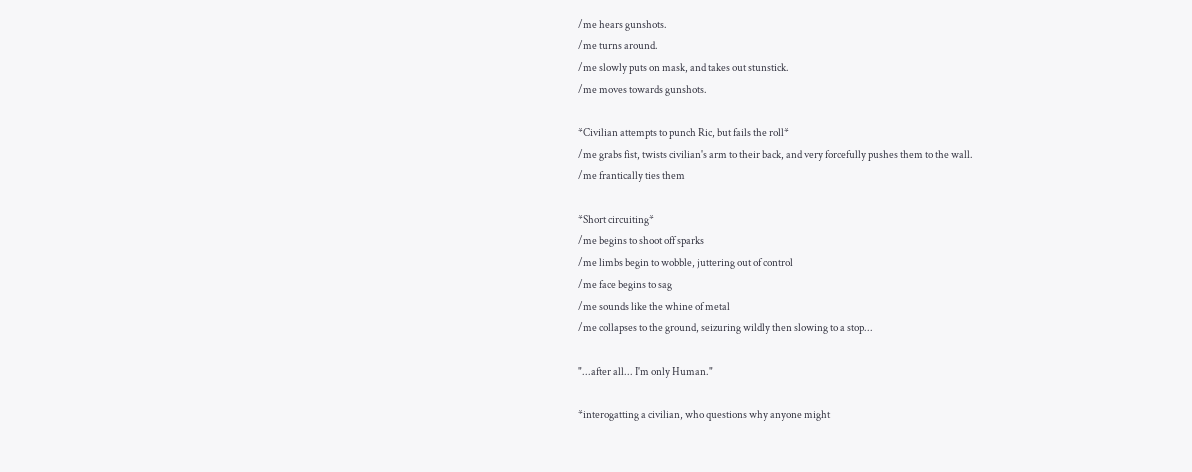/me hears gunshots.
/me turns around.
/me slowly puts on mask, and takes out stunstick.
/me moves towards gunshots.

*Civilian attempts to punch Ric, but fails the roll*
/me grabs fist, twists civilian's arm to their back, and very forcefully pushes them to the wall.
/me frantically ties them

*Short circuiting*
/me begins to shoot off sparks
/me limbs begin to wobble, juttering out of control
/me face begins to sag
/me sounds like the whine of metal
/me collapses to the ground, seizuring wildly then slowing to a stop...

"...after all... I'm only Human."

*interogatting a civilian, who questions why anyone might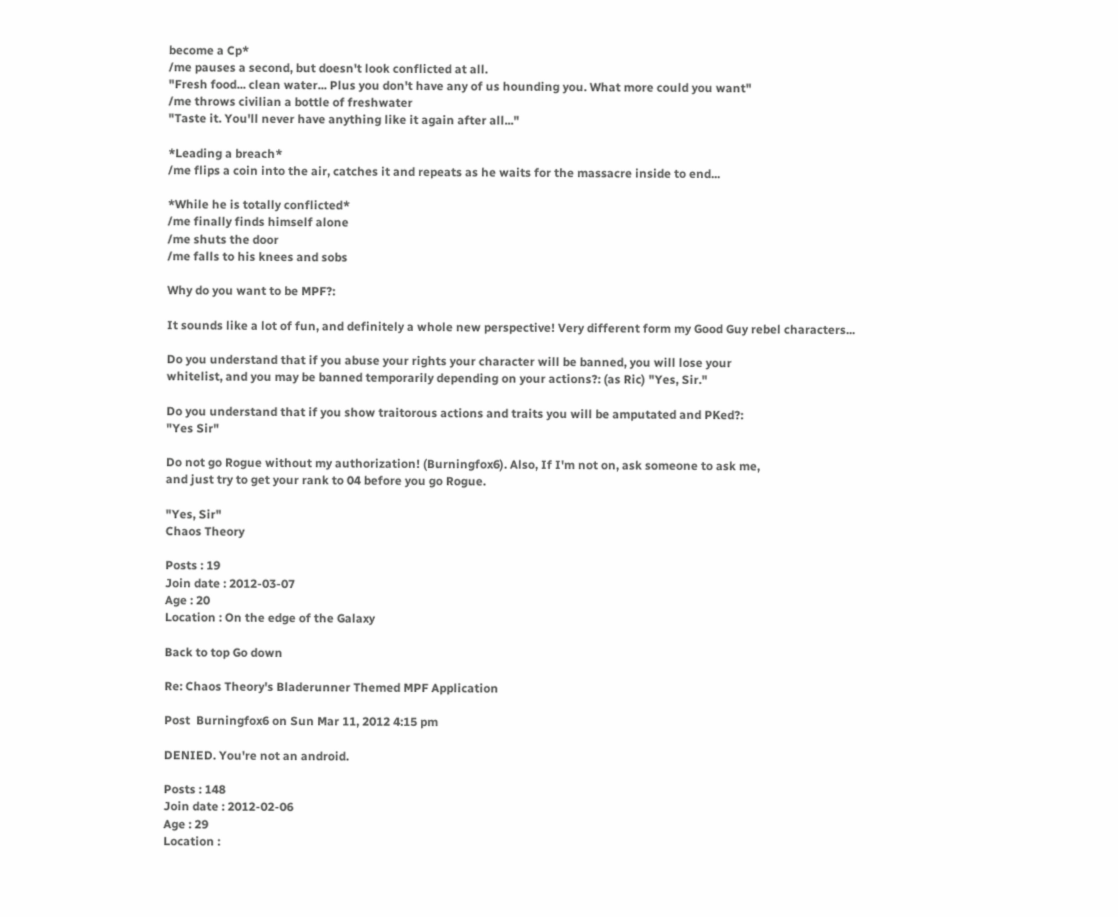become a Cp*
/me pauses a second, but doesn't look conflicted at all.
"Fresh food... clean water... Plus you don't have any of us hounding you. What more could you want"
/me throws civilian a bottle of freshwater
"Taste it. You'll never have anything like it again after all..."

*Leading a breach*
/me flips a coin into the air, catches it and repeats as he waits for the massacre inside to end...

*While he is totally conflicted*
/me finally finds himself alone
/me shuts the door
/me falls to his knees and sobs

Why do you want to be MPF?:

It sounds like a lot of fun, and definitely a whole new perspective! Very different form my Good Guy rebel characters...

Do you understand that if you abuse your rights your character will be banned, you will lose your
whitelist, and you may be banned temporarily depending on your actions?: (as Ric) "Yes, Sir."

Do you understand that if you show traitorous actions and traits you will be amputated and PKed?:
"Yes Sir"

Do not go Rogue without my authorization! (Burningfox6). Also, If I'm not on, ask someone to ask me,
and just try to get your rank to 04 before you go Rogue.

"Yes, Sir"
Chaos Theory

Posts : 19
Join date : 2012-03-07
Age : 20
Location : On the edge of the Galaxy

Back to top Go down

Re: Chaos Theory's Bladerunner Themed MPF Application

Post  Burningfox6 on Sun Mar 11, 2012 4:15 pm

DENIED. You're not an android.

Posts : 148
Join date : 2012-02-06
Age : 29
Location :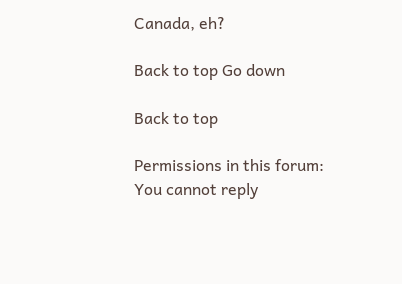Canada, eh?

Back to top Go down

Back to top

Permissions in this forum:
You cannot reply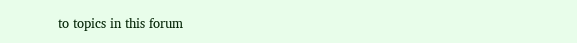to topics in this forum